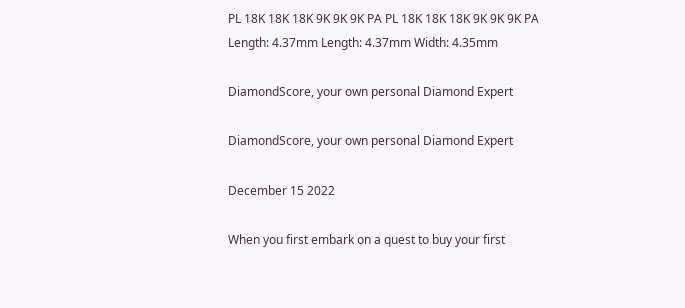PL 18K 18K 18K 9K 9K 9K PA PL 18K 18K 18K 9K 9K 9K PA Length: 4.37mm Length: 4.37mm Width: 4.35mm

DiamondScore, your own personal Diamond Expert

DiamondScore, your own personal Diamond Expert

December 15 2022

When you first embark on a quest to buy your first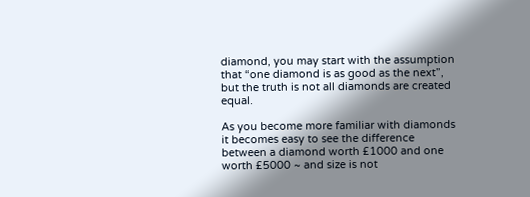diamond, you may start with the assumption that “one diamond is as good as the next”, but the truth is not all diamonds are created equal.

As you become more familiar with diamonds it becomes easy to see the difference between a diamond worth £1000 and one worth £5000 ~ and size is not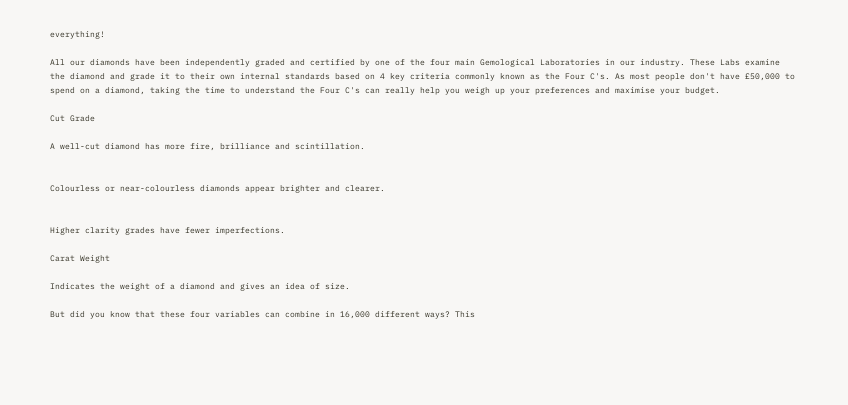everything!

All our diamonds have been independently graded and certified by one of the four main Gemological Laboratories in our industry. These Labs examine the diamond and grade it to their own internal standards based on 4 key criteria commonly known as the Four C's. As most people don't have £50,000 to spend on a diamond, taking the time to understand the Four C's can really help you weigh up your preferences and maximise your budget.

Cut Grade

A well-cut diamond has more fire, brilliance and scintillation.


Colourless or near-colourless diamonds appear brighter and clearer.


Higher clarity grades have fewer imperfections.

Carat Weight

Indicates the weight of a diamond and gives an idea of size.

But did you know that these four variables can combine in 16,000 different ways? This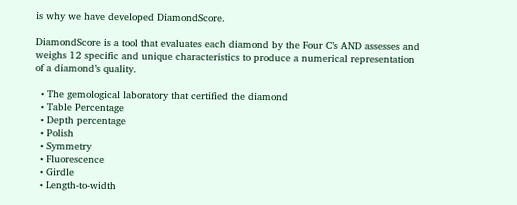is why we have developed DiamondScore.

DiamondScore is a tool that evaluates each diamond by the Four C’s AND assesses and weighs 12 specific and unique characteristics to produce a numerical representation of a diamond’s quality.

  • The gemological laboratory that certified the diamond
  • Table Percentage
  • Depth percentage
  • Polish
  • Symmetry
  • Fluorescence
  • Girdle
  • Length-to-width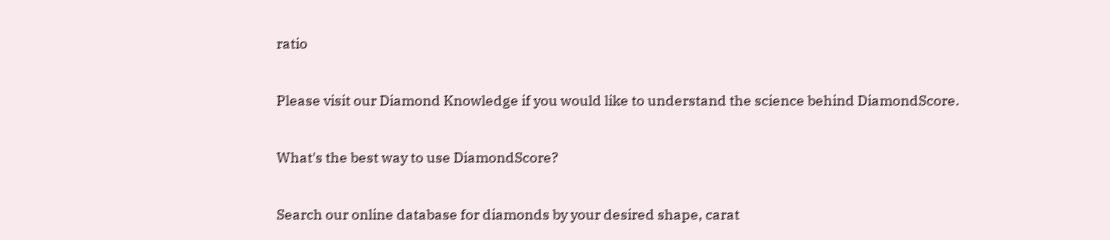ratio

Please visit our Diamond Knowledge if you would like to understand the science behind DiamondScore.

What's the best way to use DiamondScore?

Search our online database for diamonds by your desired shape, carat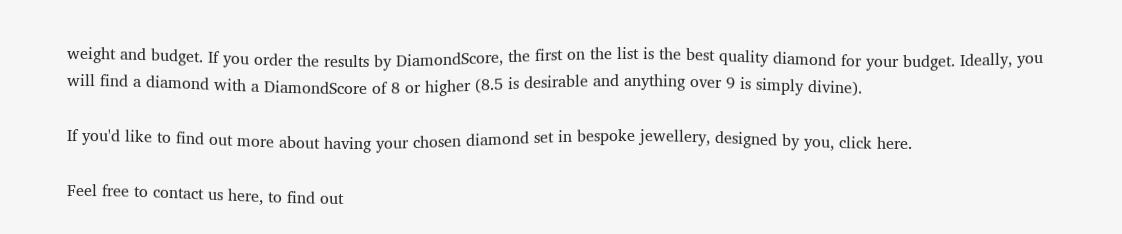weight and budget. If you order the results by DiamondScore, the first on the list is the best quality diamond for your budget. Ideally, you will find a diamond with a DiamondScore of 8 or higher (8.5 is desirable and anything over 9 is simply divine).

If you'd like to find out more about having your chosen diamond set in bespoke jewellery, designed by you, click here.

Feel free to contact us here, to find out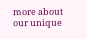more about our unique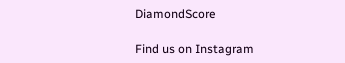DiamondScore

Find us on Instagram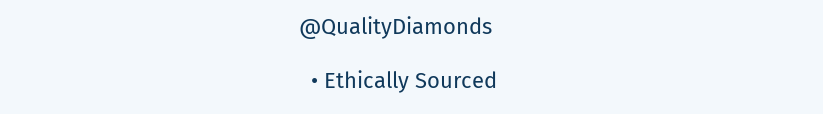@QualityDiamonds

  • Ethically Sourced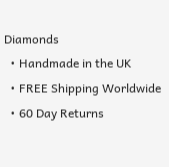Diamonds
  • Handmade in the UK
  • FREE Shipping Worldwide
  • 60 Day Returns